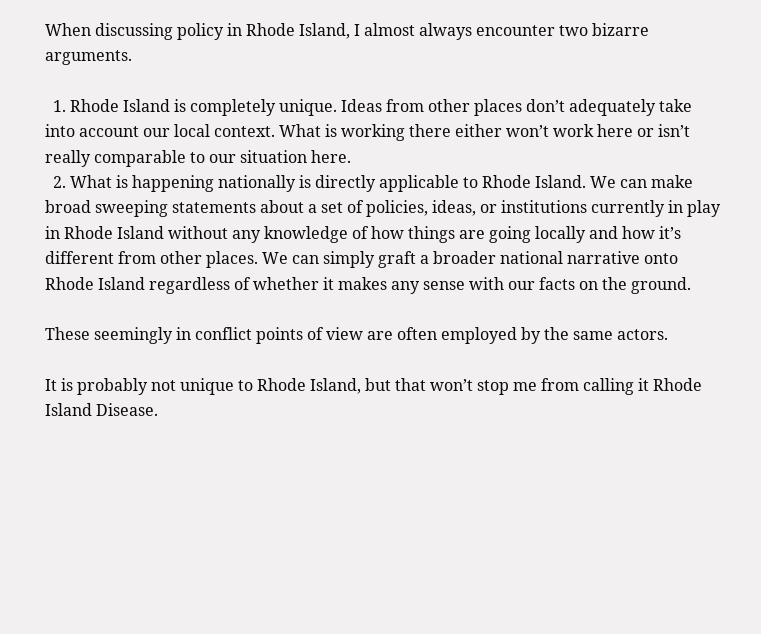When discussing policy in Rhode Island, I almost always encounter two bizarre arguments.

  1. Rhode Island is completely unique. Ideas from other places don’t adequately take into account our local context. What is working there either won’t work here or isn’t really comparable to our situation here.
  2. What is happening nationally is directly applicable to Rhode Island. We can make broad sweeping statements about a set of policies, ideas, or institutions currently in play in Rhode Island without any knowledge of how things are going locally and how it’s different from other places. We can simply graft a broader national narrative onto Rhode Island regardless of whether it makes any sense with our facts on the ground.

These seemingly in conflict points of view are often employed by the same actors.

It is probably not unique to Rhode Island, but that won’t stop me from calling it Rhode Island Disease.